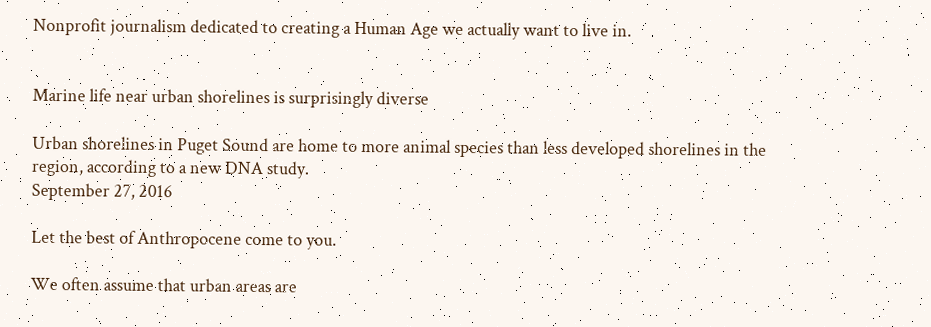Nonprofit journalism dedicated to creating a Human Age we actually want to live in.


Marine life near urban shorelines is surprisingly diverse

Urban shorelines in Puget Sound are home to more animal species than less developed shorelines in the region, according to a new DNA study.
September 27, 2016

Let the best of Anthropocene come to you.

We often assume that urban areas are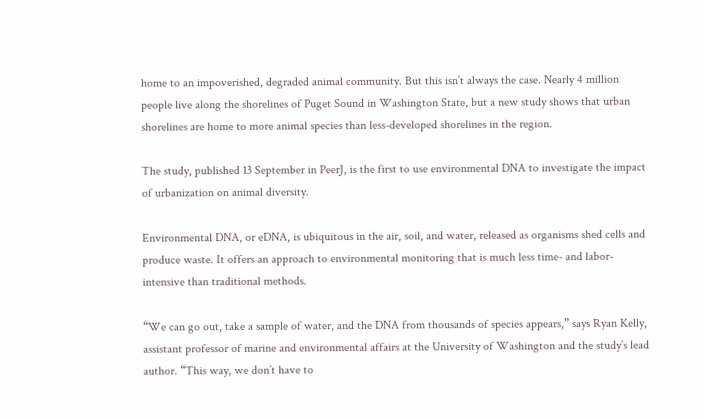home to an impoverished, degraded animal community. But this isn’t always the case. Nearly 4 million people live along the shorelines of Puget Sound in Washington State, but a new study shows that urban shorelines are home to more animal species than less-developed shorelines in the region.

The study, published 13 September in PeerJ, is the first to use environmental DNA to investigate the impact of urbanization on animal diversity.

Environmental DNA, or eDNA, is ubiquitous in the air, soil, and water, released as organisms shed cells and produce waste. It offers an approach to environmental monitoring that is much less time- and labor-intensive than traditional methods.

“We can go out, take a sample of water, and the DNA from thousands of species appears,” says Ryan Kelly, assistant professor of marine and environmental affairs at the University of Washington and the study’s lead author. “This way, we don’t have to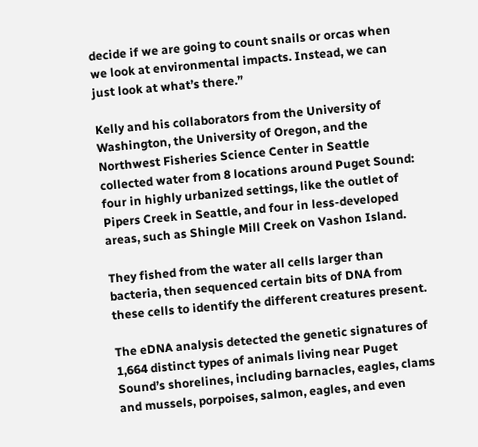decide if we are going to count snails or orcas when we look at environmental impacts. Instead, we can just look at what’s there.”

Kelly and his collaborators from the University of Washington, the University of Oregon, and the Northwest Fisheries Science Center in Seattle collected water from 8 locations around Puget Sound: four in highly urbanized settings, like the outlet of Pipers Creek in Seattle, and four in less-developed areas, such as Shingle Mill Creek on Vashon Island.

They fished from the water all cells larger than bacteria, then sequenced certain bits of DNA from these cells to identify the different creatures present.

The eDNA analysis detected the genetic signatures of 1,664 distinct types of animals living near Puget Sound’s shorelines, including barnacles, eagles, clams and mussels, porpoises, salmon, eagles, and even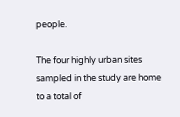people.

The four highly urban sites sampled in the study are home to a total of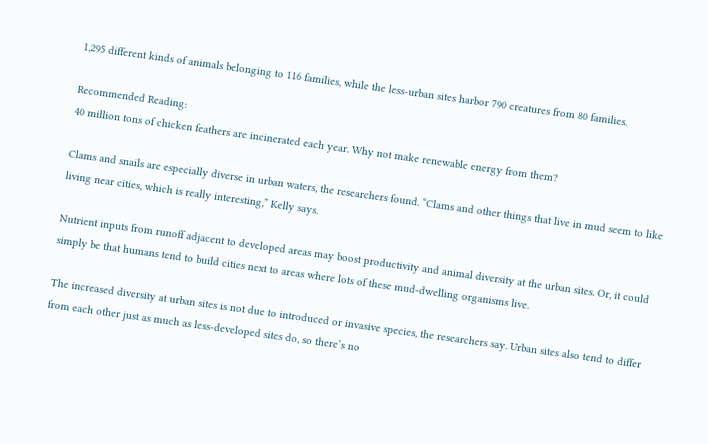1,295 different kinds of animals belonging to 116 families, while the less-urban sites harbor 790 creatures from 80 families.

Recommended Reading:
40 million tons of chicken feathers are incinerated each year. Why not make renewable energy from them?

Clams and snails are especially diverse in urban waters, the researchers found. “Clams and other things that live in mud seem to like living near cities, which is really interesting,” Kelly says.

Nutrient inputs from runoff adjacent to developed areas may boost productivity and animal diversity at the urban sites. Or, it could simply be that humans tend to build cities next to areas where lots of these mud-dwelling organisms live.

The increased diversity at urban sites is not due to introduced or invasive species, the researchers say. Urban sites also tend to differ from each other just as much as less-developed sites do, so there’s no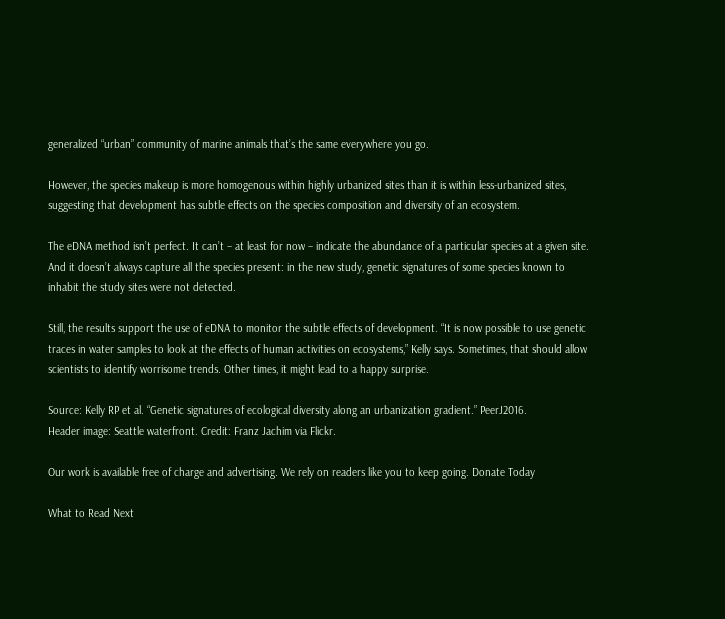generalized “urban” community of marine animals that’s the same everywhere you go.

However, the species makeup is more homogenous within highly urbanized sites than it is within less-urbanized sites, suggesting that development has subtle effects on the species composition and diversity of an ecosystem.

The eDNA method isn’t perfect. It can’t – at least for now – indicate the abundance of a particular species at a given site. And it doesn’t always capture all the species present: in the new study, genetic signatures of some species known to inhabit the study sites were not detected.

Still, the results support the use of eDNA to monitor the subtle effects of development. “It is now possible to use genetic traces in water samples to look at the effects of human activities on ecosystems,” Kelly says. Sometimes, that should allow scientists to identify worrisome trends. Other times, it might lead to a happy surprise.

Source: Kelly RP et al. “Genetic signatures of ecological diversity along an urbanization gradient.” PeerJ2016.
Header image: Seattle waterfront. Credit: Franz Jachim via Flickr.

Our work is available free of charge and advertising. We rely on readers like you to keep going. Donate Today

What to Read Next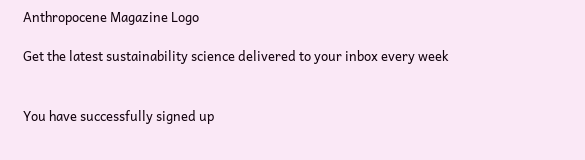Anthropocene Magazine Logo

Get the latest sustainability science delivered to your inbox every week


You have successfully signed up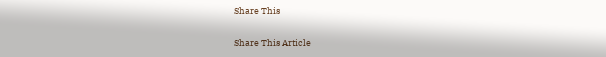Share This

Share This Article